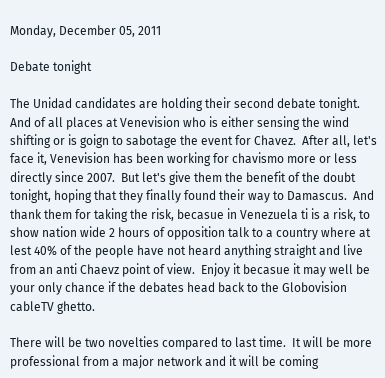Monday, December 05, 2011

Debate tonight

The Unidad candidates are holding their second debate tonight.  And of all places at Venevision who is either sensing the wind shifting or is goign to sabotage the event for Chavez.  After all, let's face it, Venevision has been working for chavismo more or less directly since 2007.  But let's give them the benefit of the doubt tonight, hoping that they finally found their way to Damascus.  And thank them for taking the risk, becasue in Venezuela ti is a risk, to show nation wide 2 hours of opposition talk to a country where at lest 40% of the people have not heard anything straight and live from an anti Chaevz point of view.  Enjoy it becasue it may well be your only chance if the debates head back to the Globovision cableTV ghetto.

There will be two novelties compared to last time.  It will be more professional from a major network and it will be coming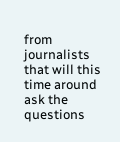from journalists that will this time around ask the questions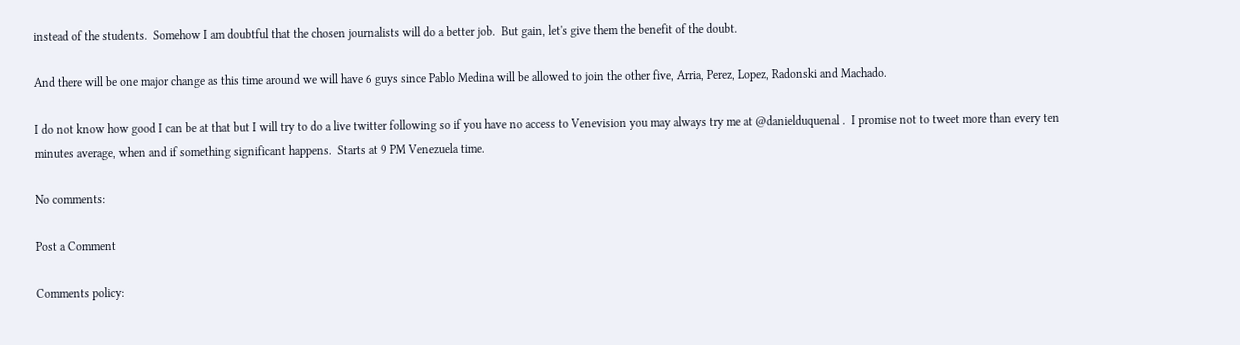instead of the students.  Somehow I am doubtful that the chosen journalists will do a better job.  But gain, let's give them the benefit of the doubt.

And there will be one major change as this time around we will have 6 guys since Pablo Medina will be allowed to join the other five, Arria, Perez, Lopez, Radonski and Machado.

I do not know how good I can be at that but I will try to do a live twitter following so if you have no access to Venevision you may always try me at @danielduquenal .  I promise not to tweet more than every ten minutes average, when and if something significant happens.  Starts at 9 PM Venezuela time.

No comments:

Post a Comment

Comments policy: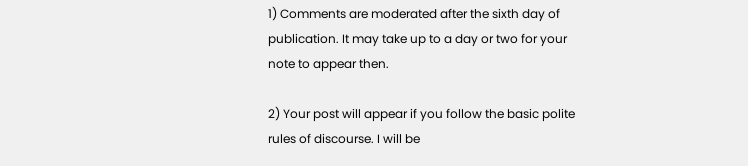1) Comments are moderated after the sixth day of publication. It may take up to a day or two for your note to appear then.

2) Your post will appear if you follow the basic polite rules of discourse. I will be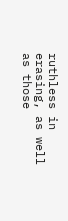ruthless in erasing, as well as those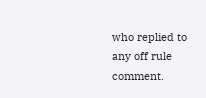who replied to any off rule comment.